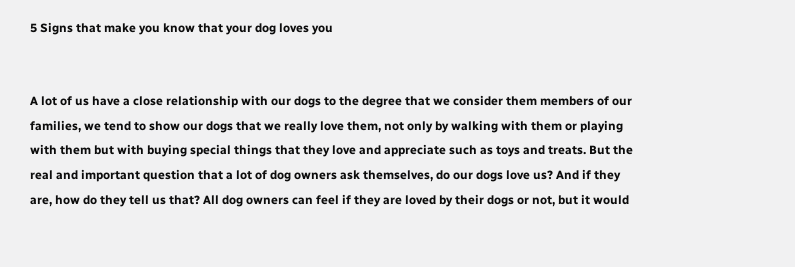5 Signs that make you know that your dog loves you


A lot of us have a close relationship with our dogs to the degree that we consider them members of our families, we tend to show our dogs that we really love them, not only by walking with them or playing with them but with buying special things that they love and appreciate such as toys and treats. But the real and important question that a lot of dog owners ask themselves, do our dogs love us? And if they are, how do they tell us that? All dog owners can feel if they are loved by their dogs or not, but it would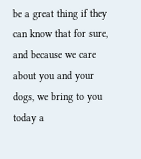be a great thing if they can know that for sure, and because we care about you and your dogs, we bring to you today a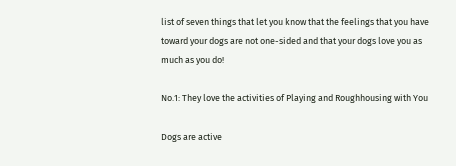list of seven things that let you know that the feelings that you have toward your dogs are not one-sided and that your dogs love you as much as you do!

No.1: They love the activities of Playing and Roughhousing with You

Dogs are active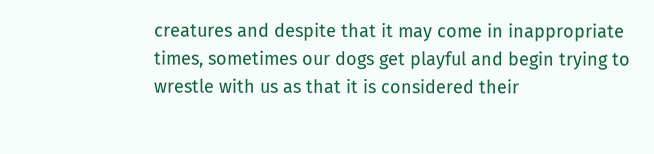creatures and despite that it may come in inappropriate times, sometimes our dogs get playful and begin trying to wrestle with us as that it is considered their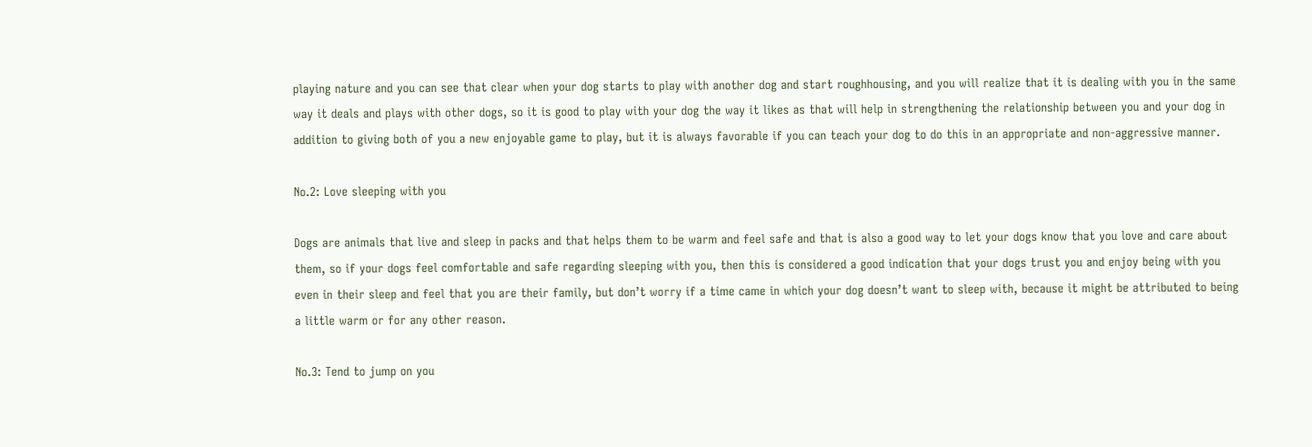playing nature and you can see that clear when your dog starts to play with another dog and start roughhousing, and you will realize that it is dealing with you in the same way it deals and plays with other dogs, so it is good to play with your dog the way it likes as that will help in strengthening the relationship between you and your dog in addition to giving both of you a new enjoyable game to play, but it is always favorable if you can teach your dog to do this in an appropriate and non-aggressive manner.

No.2: Love sleeping with you

Dogs are animals that live and sleep in packs and that helps them to be warm and feel safe and that is also a good way to let your dogs know that you love and care about them, so if your dogs feel comfortable and safe regarding sleeping with you, then this is considered a good indication that your dogs trust you and enjoy being with you even in their sleep and feel that you are their family, but don’t worry if a time came in which your dog doesn’t want to sleep with, because it might be attributed to being a little warm or for any other reason.

No.3: Tend to jump on you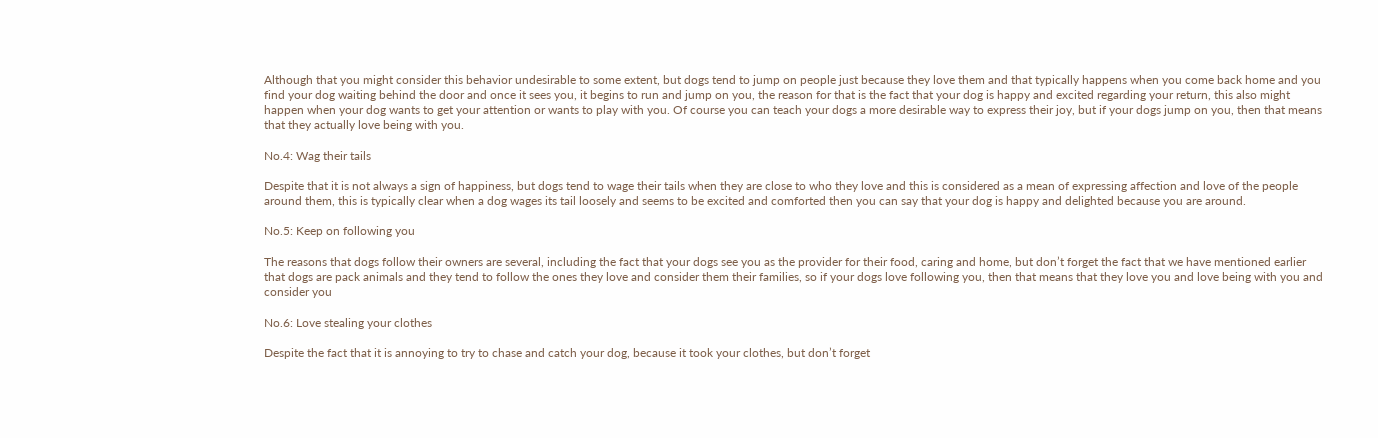Although that you might consider this behavior undesirable to some extent, but dogs tend to jump on people just because they love them and that typically happens when you come back home and you find your dog waiting behind the door and once it sees you, it begins to run and jump on you, the reason for that is the fact that your dog is happy and excited regarding your return, this also might happen when your dog wants to get your attention or wants to play with you. Of course you can teach your dogs a more desirable way to express their joy, but if your dogs jump on you, then that means that they actually love being with you.

No.4: Wag their tails

Despite that it is not always a sign of happiness, but dogs tend to wage their tails when they are close to who they love and this is considered as a mean of expressing affection and love of the people around them, this is typically clear when a dog wages its tail loosely and seems to be excited and comforted then you can say that your dog is happy and delighted because you are around.

No.5: Keep on following you

The reasons that dogs follow their owners are several, including the fact that your dogs see you as the provider for their food, caring and home, but don’t forget the fact that we have mentioned earlier that dogs are pack animals and they tend to follow the ones they love and consider them their families, so if your dogs love following you, then that means that they love you and love being with you and consider you

No.6: Love stealing your clothes

Despite the fact that it is annoying to try to chase and catch your dog, because it took your clothes, but don’t forget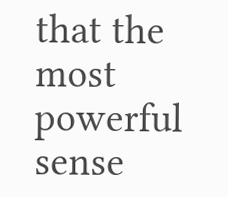that the most powerful sense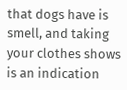that dogs have is smell, and taking your clothes shows is an indication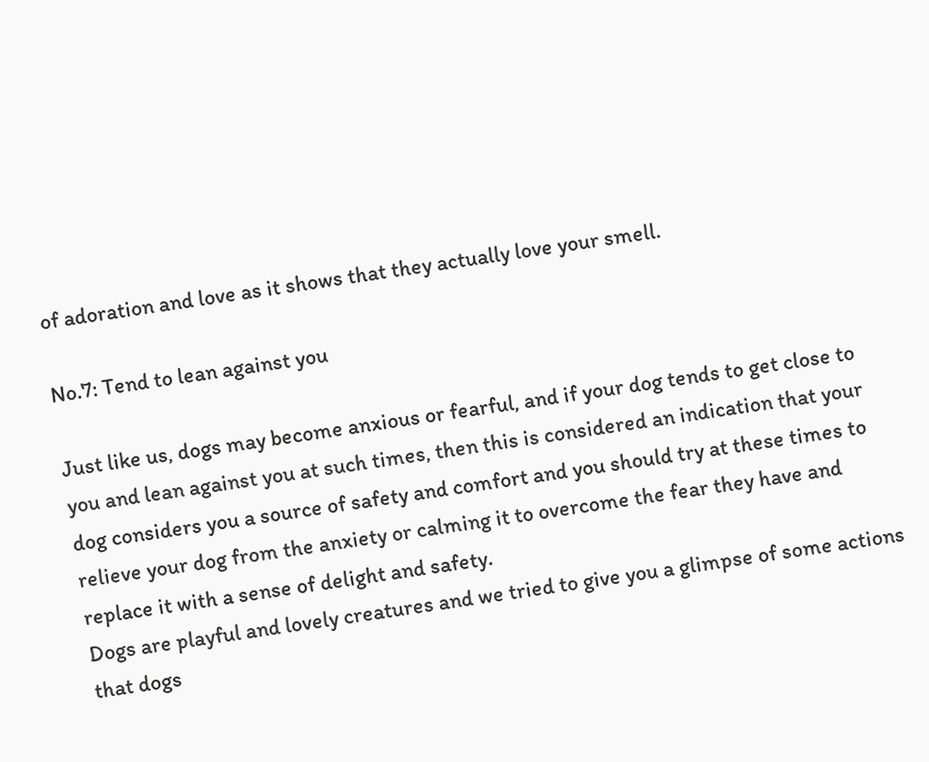of adoration and love as it shows that they actually love your smell.

No.7: Tend to lean against you

Just like us, dogs may become anxious or fearful, and if your dog tends to get close to you and lean against you at such times, then this is considered an indication that your dog considers you a source of safety and comfort and you should try at these times to relieve your dog from the anxiety or calming it to overcome the fear they have and replace it with a sense of delight and safety.
Dogs are playful and lovely creatures and we tried to give you a glimpse of some actions that dogs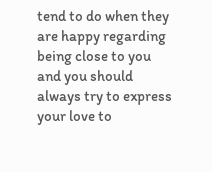tend to do when they are happy regarding being close to you and you should always try to express your love to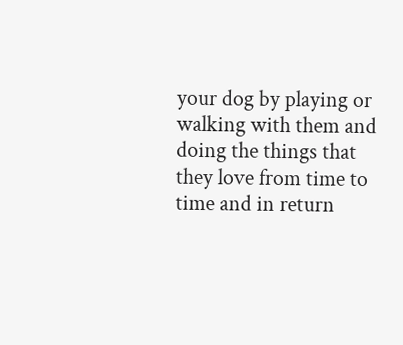your dog by playing or walking with them and doing the things that they love from time to time and in return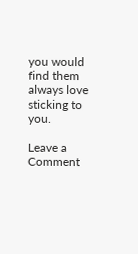you would find them always love sticking to you.

Leave a Comment